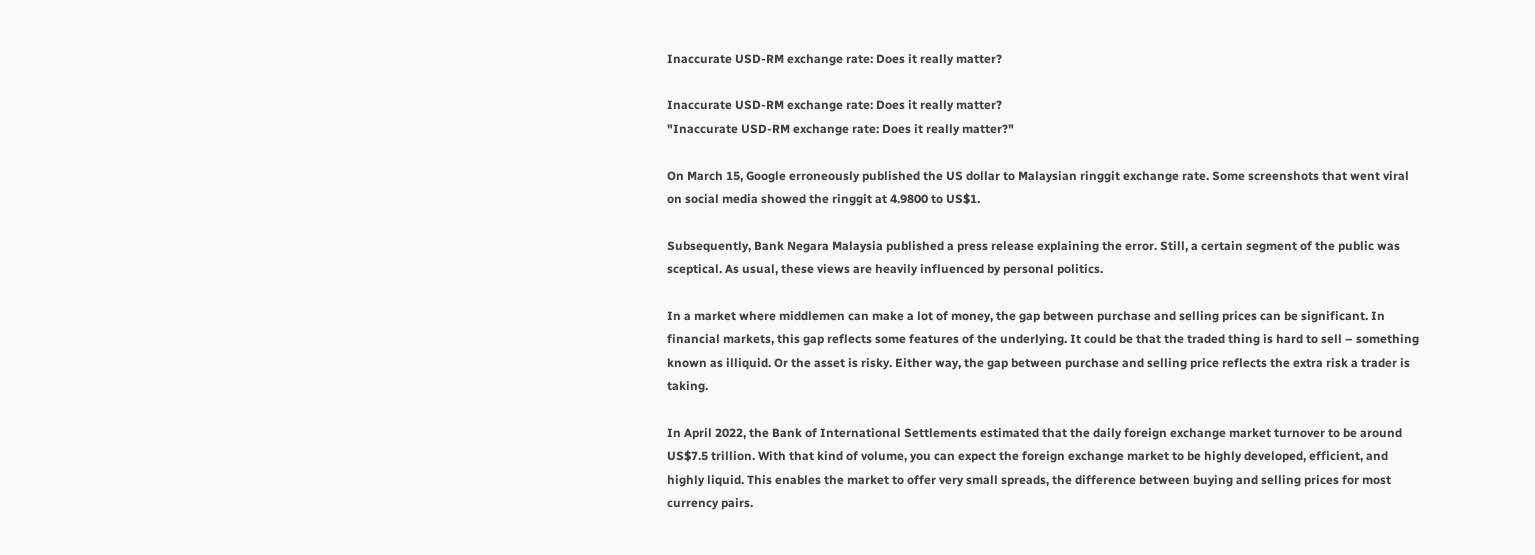Inaccurate USD-RM exchange rate: Does it really matter?

Inaccurate USD-RM exchange rate: Does it really matter?
"Inaccurate USD-RM exchange rate: Does it really matter?"

On March 15, Google erroneously published the US dollar to Malaysian ringgit exchange rate. Some screenshots that went viral on social media showed the ringgit at 4.9800 to US$1.

Subsequently, Bank Negara Malaysia published a press release explaining the error. Still, a certain segment of the public was sceptical. As usual, these views are heavily influenced by personal politics.

In a market where middlemen can make a lot of money, the gap between purchase and selling prices can be significant. In financial markets, this gap reflects some features of the underlying. It could be that the traded thing is hard to sell – something known as illiquid. Or the asset is risky. Either way, the gap between purchase and selling price reflects the extra risk a trader is taking.

In April 2022, the Bank of International Settlements estimated that the daily foreign exchange market turnover to be around US$7.5 trillion. With that kind of volume, you can expect the foreign exchange market to be highly developed, efficient, and highly liquid. This enables the market to offer very small spreads, the difference between buying and selling prices for most currency pairs.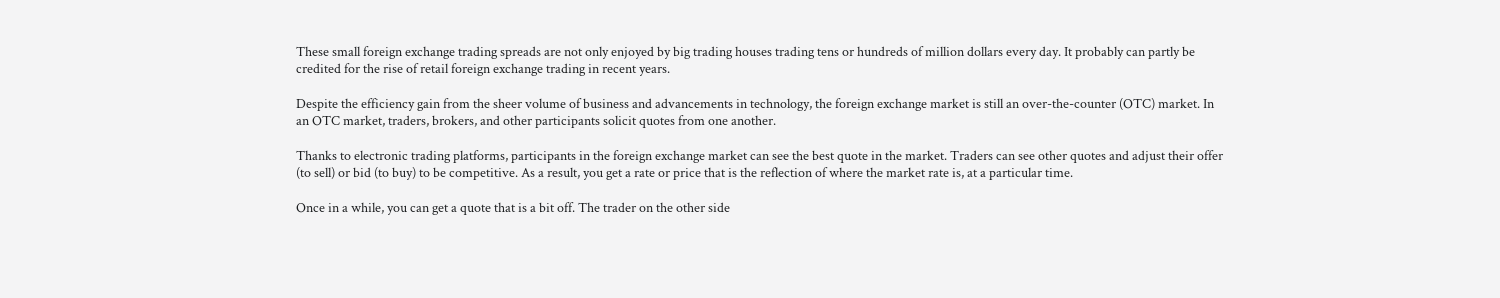These small foreign exchange trading spreads are not only enjoyed by big trading houses trading tens or hundreds of million dollars every day. It probably can partly be credited for the rise of retail foreign exchange trading in recent years.

Despite the efficiency gain from the sheer volume of business and advancements in technology, the foreign exchange market is still an over-the-counter (OTC) market. In an OTC market, traders, brokers, and other participants solicit quotes from one another.

Thanks to electronic trading platforms, participants in the foreign exchange market can see the best quote in the market. Traders can see other quotes and adjust their offer (to sell) or bid (to buy) to be competitive. As a result, you get a rate or price that is the reflection of where the market rate is, at a particular time.

Once in a while, you can get a quote that is a bit off. The trader on the other side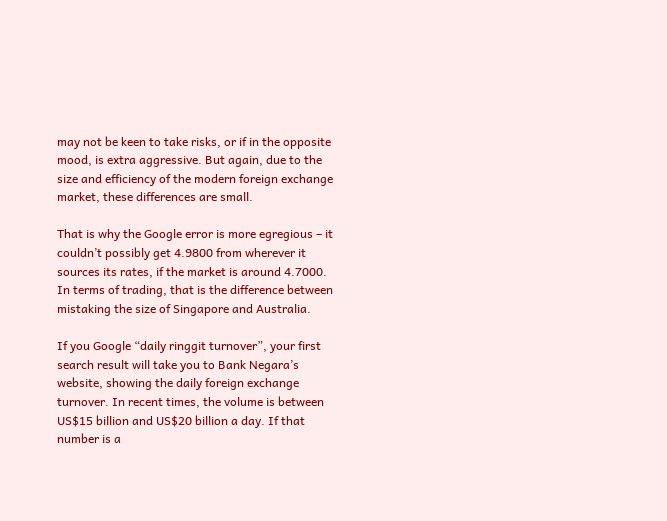may not be keen to take risks, or if in the opposite mood, is extra aggressive. But again, due to the size and efficiency of the modern foreign exchange market, these differences are small.

That is why the Google error is more egregious – it couldn’t possibly get 4.9800 from wherever it sources its rates, if the market is around 4.7000. In terms of trading, that is the difference between mistaking the size of Singapore and Australia.

If you Google “daily ringgit turnover”, your first search result will take you to Bank Negara’s website, showing the daily foreign exchange turnover. In recent times, the volume is between US$15 billion and US$20 billion a day. If that number is a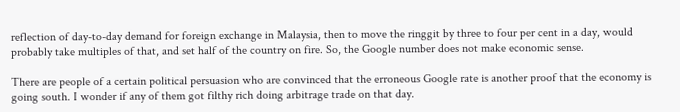reflection of day-to-day demand for foreign exchange in Malaysia, then to move the ringgit by three to four per cent in a day, would probably take multiples of that, and set half of the country on fire. So, the Google number does not make economic sense.

There are people of a certain political persuasion who are convinced that the erroneous Google rate is another proof that the economy is going south. I wonder if any of them got filthy rich doing arbitrage trade on that day.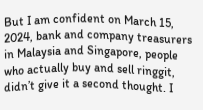But I am confident on March 15, 2024, bank and company treasurers in Malaysia and Singapore, people who actually buy and sell ringgit, didn’t give it a second thought. I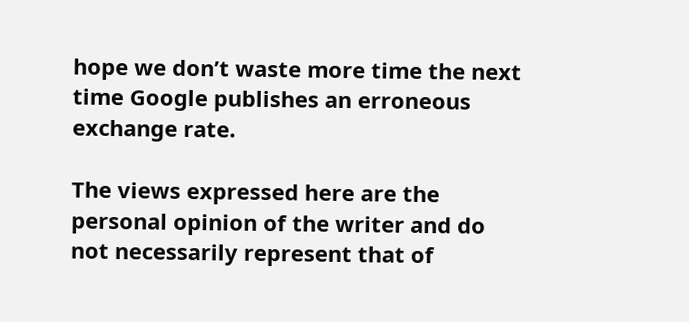hope we don’t waste more time the next time Google publishes an erroneous exchange rate.

The views expressed here are the personal opinion of the writer and do not necessarily represent that of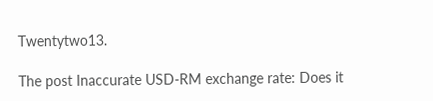Twentytwo13.

The post Inaccurate USD-RM exchange rate: Does it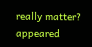really matter? appeared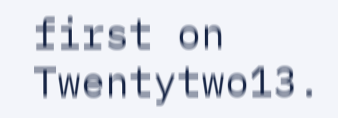first on Twentytwo13.